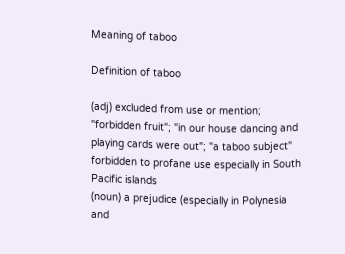Meaning of taboo

Definition of taboo

(adj) excluded from use or mention; "forbidden fruit"; "in our house dancing and playing cards were out"; "a taboo subject"
forbidden to profane use especially in South Pacific islands
(noun) a prejudice (especially in Polynesia and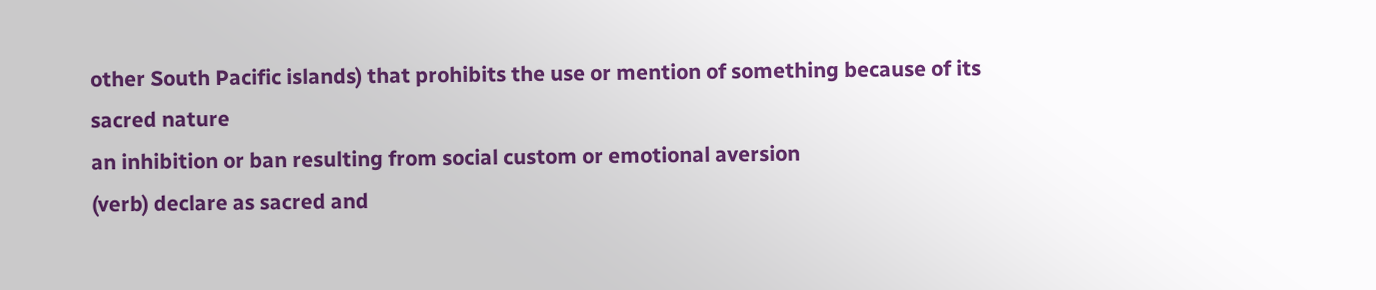other South Pacific islands) that prohibits the use or mention of something because of its sacred nature
an inhibition or ban resulting from social custom or emotional aversion
(verb) declare as sacred and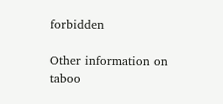forbidden

Other information on taboo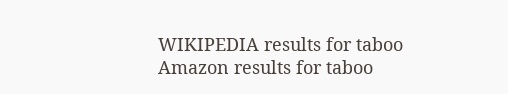WIKIPEDIA results for taboo
Amazon results for taboo